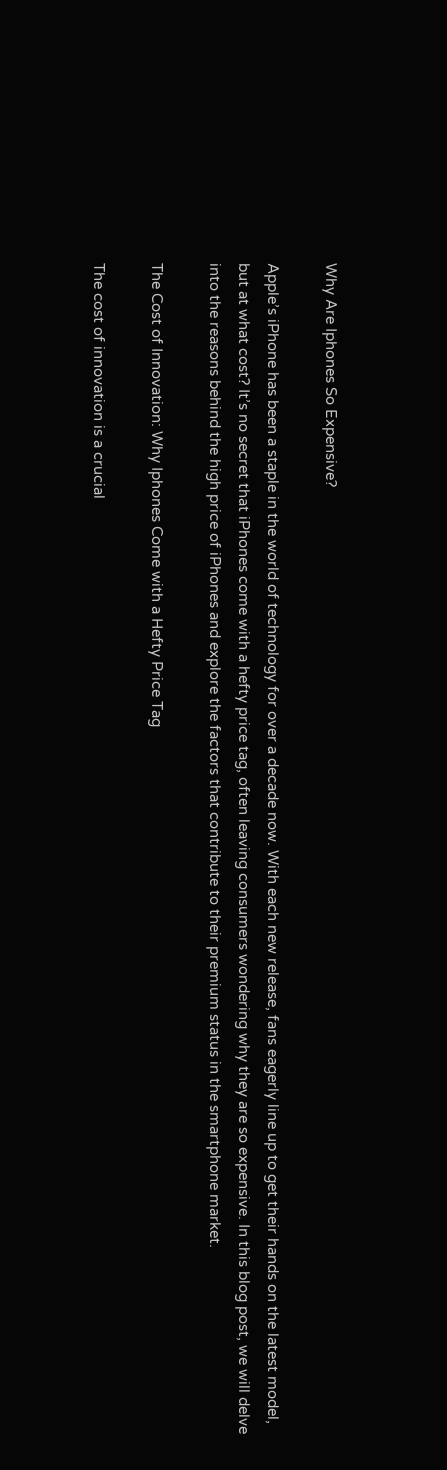Why Are Iphones So Expensive?

Apple’s iPhone has been a staple in the world of technology for over a decade now. With each new release, fans eagerly line up to get their hands on the latest model, but at what cost? It’s no secret that iPhones come with a hefty price tag, often leaving consumers wondering why they are so expensive. In this blog post, we will delve into the reasons behind the high price of iPhones and explore the factors that contribute to their premium status in the smartphone market.

The Cost of Innovation: Why Iphones Come with a Hefty Price Tag

The cost of innovation is a crucial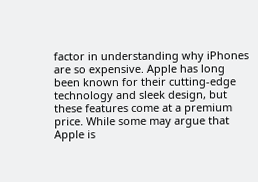factor in understanding why iPhones are so expensive. Apple has long been known for their cutting-edge technology and sleek design, but these features come at a premium price. While some may argue that Apple is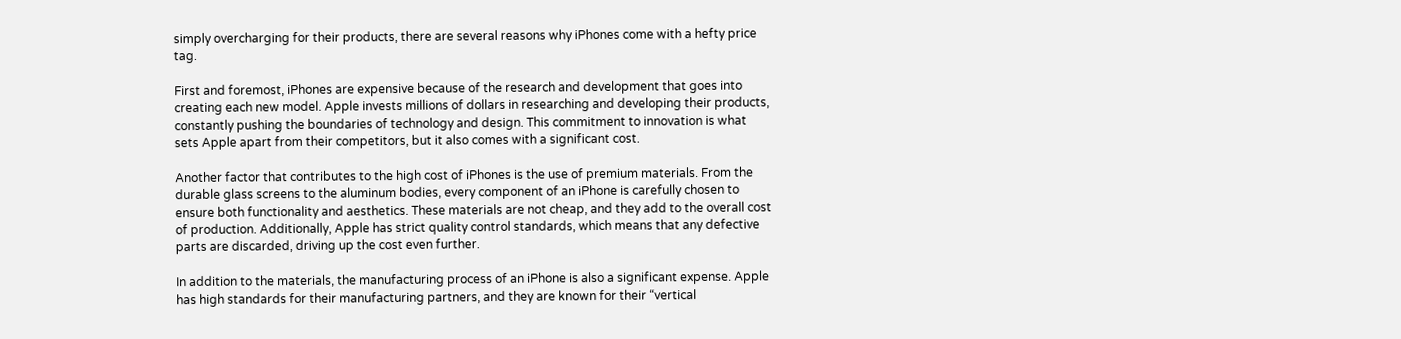simply overcharging for their products, there are several reasons why iPhones come with a hefty price tag.

First and foremost, iPhones are expensive because of the research and development that goes into creating each new model. Apple invests millions of dollars in researching and developing their products, constantly pushing the boundaries of technology and design. This commitment to innovation is what sets Apple apart from their competitors, but it also comes with a significant cost.

Another factor that contributes to the high cost of iPhones is the use of premium materials. From the durable glass screens to the aluminum bodies, every component of an iPhone is carefully chosen to ensure both functionality and aesthetics. These materials are not cheap, and they add to the overall cost of production. Additionally, Apple has strict quality control standards, which means that any defective parts are discarded, driving up the cost even further.

In addition to the materials, the manufacturing process of an iPhone is also a significant expense. Apple has high standards for their manufacturing partners, and they are known for their “vertical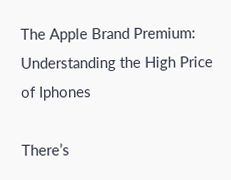The Apple Brand Premium: Understanding the High Price of Iphones

There’s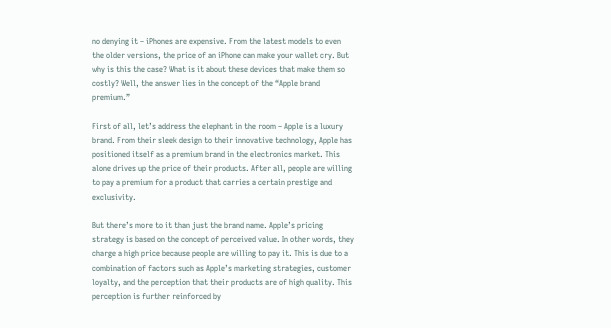no denying it – iPhones are expensive. From the latest models to even the older versions, the price of an iPhone can make your wallet cry. But why is this the case? What is it about these devices that make them so costly? Well, the answer lies in the concept of the “Apple brand premium.”

First of all, let’s address the elephant in the room – Apple is a luxury brand. From their sleek design to their innovative technology, Apple has positioned itself as a premium brand in the electronics market. This alone drives up the price of their products. After all, people are willing to pay a premium for a product that carries a certain prestige and exclusivity.

But there’s more to it than just the brand name. Apple’s pricing strategy is based on the concept of perceived value. In other words, they charge a high price because people are willing to pay it. This is due to a combination of factors such as Apple’s marketing strategies, customer loyalty, and the perception that their products are of high quality. This perception is further reinforced by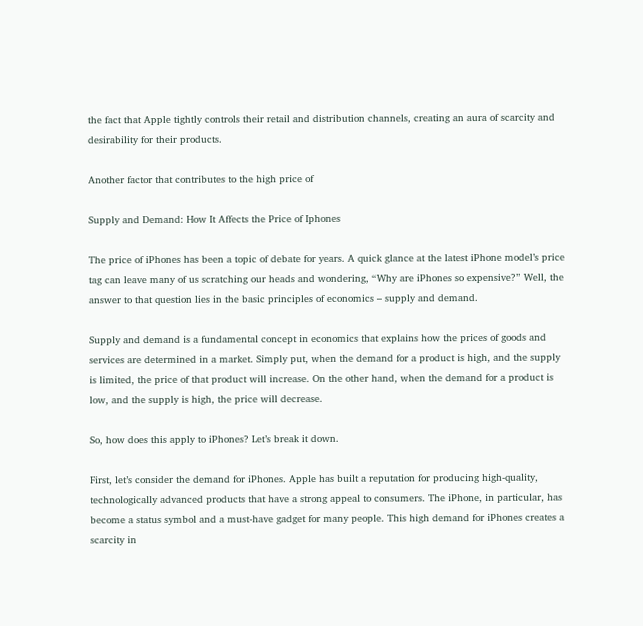the fact that Apple tightly controls their retail and distribution channels, creating an aura of scarcity and desirability for their products.

Another factor that contributes to the high price of

Supply and Demand: How It Affects the Price of Iphones

The price of iPhones has been a topic of debate for years. A quick glance at the latest iPhone model’s price tag can leave many of us scratching our heads and wondering, “Why are iPhones so expensive?” Well, the answer to that question lies in the basic principles of economics – supply and demand.

Supply and demand is a fundamental concept in economics that explains how the prices of goods and services are determined in a market. Simply put, when the demand for a product is high, and the supply is limited, the price of that product will increase. On the other hand, when the demand for a product is low, and the supply is high, the price will decrease.

So, how does this apply to iPhones? Let’s break it down.

First, let’s consider the demand for iPhones. Apple has built a reputation for producing high-quality, technologically advanced products that have a strong appeal to consumers. The iPhone, in particular, has become a status symbol and a must-have gadget for many people. This high demand for iPhones creates a scarcity in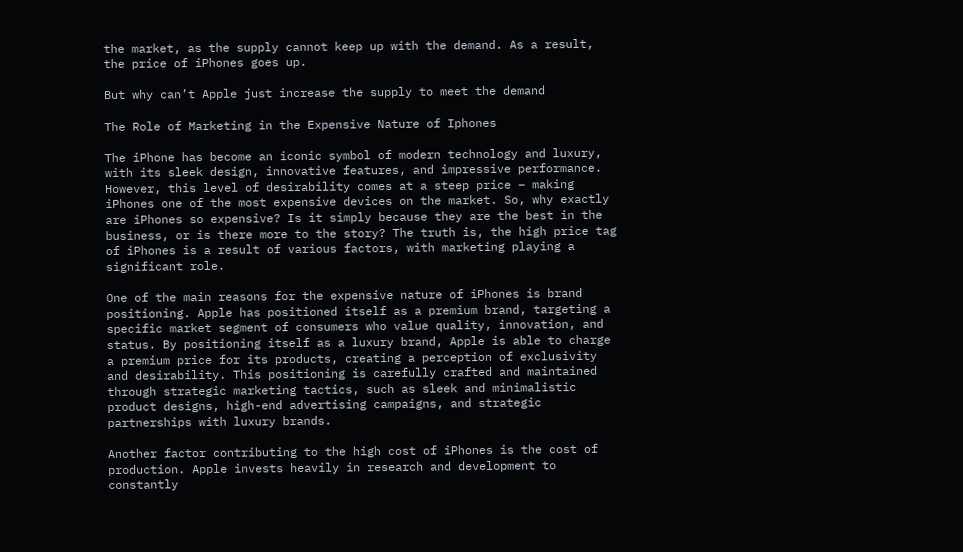the market, as the supply cannot keep up with the demand. As a result, the price of iPhones goes up.

But why can’t Apple just increase the supply to meet the demand

The Role of Marketing in the Expensive Nature of Iphones

The iPhone has become an iconic symbol of modern technology and luxury, with its sleek design, innovative features, and impressive performance. However, this level of desirability comes at a steep price – making iPhones one of the most expensive devices on the market. So, why exactly are iPhones so expensive? Is it simply because they are the best in the business, or is there more to the story? The truth is, the high price tag of iPhones is a result of various factors, with marketing playing a significant role.

One of the main reasons for the expensive nature of iPhones is brand positioning. Apple has positioned itself as a premium brand, targeting a specific market segment of consumers who value quality, innovation, and status. By positioning itself as a luxury brand, Apple is able to charge a premium price for its products, creating a perception of exclusivity and desirability. This positioning is carefully crafted and maintained through strategic marketing tactics, such as sleek and minimalistic product designs, high-end advertising campaigns, and strategic partnerships with luxury brands.

Another factor contributing to the high cost of iPhones is the cost of production. Apple invests heavily in research and development to constantly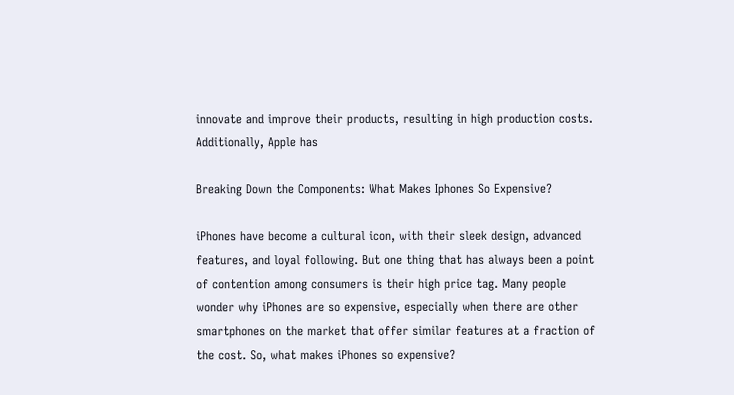innovate and improve their products, resulting in high production costs. Additionally, Apple has

Breaking Down the Components: What Makes Iphones So Expensive?

iPhones have become a cultural icon, with their sleek design, advanced features, and loyal following. But one thing that has always been a point of contention among consumers is their high price tag. Many people wonder why iPhones are so expensive, especially when there are other smartphones on the market that offer similar features at a fraction of the cost. So, what makes iPhones so expensive?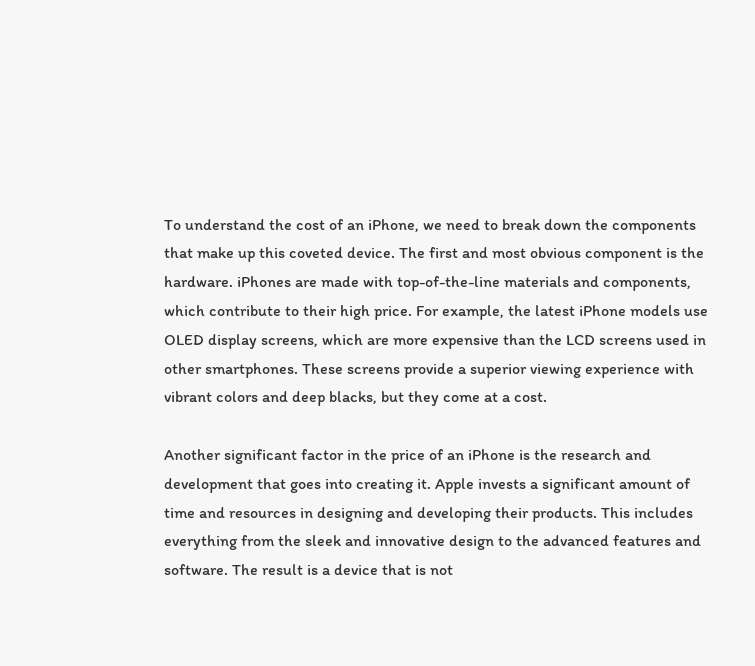To understand the cost of an iPhone, we need to break down the components that make up this coveted device. The first and most obvious component is the hardware. iPhones are made with top-of-the-line materials and components, which contribute to their high price. For example, the latest iPhone models use OLED display screens, which are more expensive than the LCD screens used in other smartphones. These screens provide a superior viewing experience with vibrant colors and deep blacks, but they come at a cost.

Another significant factor in the price of an iPhone is the research and development that goes into creating it. Apple invests a significant amount of time and resources in designing and developing their products. This includes everything from the sleek and innovative design to the advanced features and software. The result is a device that is not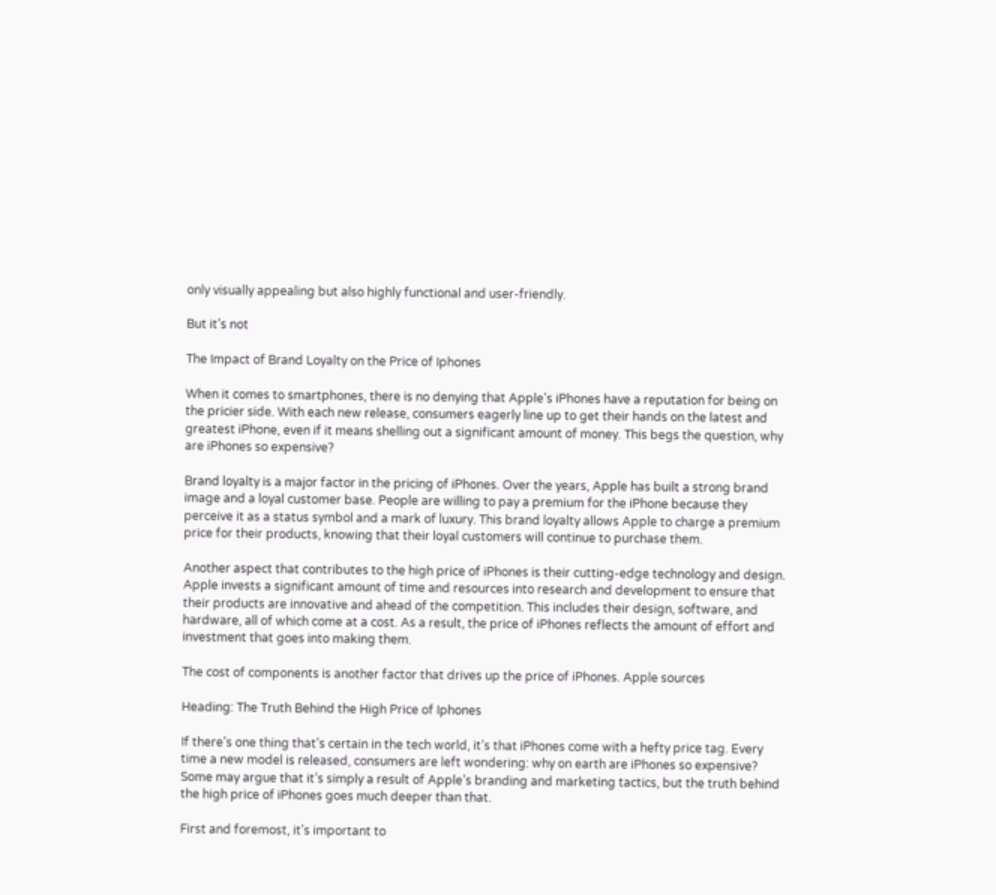only visually appealing but also highly functional and user-friendly.

But it’s not

The Impact of Brand Loyalty on the Price of Iphones

When it comes to smartphones, there is no denying that Apple’s iPhones have a reputation for being on the pricier side. With each new release, consumers eagerly line up to get their hands on the latest and greatest iPhone, even if it means shelling out a significant amount of money. This begs the question, why are iPhones so expensive?

Brand loyalty is a major factor in the pricing of iPhones. Over the years, Apple has built a strong brand image and a loyal customer base. People are willing to pay a premium for the iPhone because they perceive it as a status symbol and a mark of luxury. This brand loyalty allows Apple to charge a premium price for their products, knowing that their loyal customers will continue to purchase them.

Another aspect that contributes to the high price of iPhones is their cutting-edge technology and design. Apple invests a significant amount of time and resources into research and development to ensure that their products are innovative and ahead of the competition. This includes their design, software, and hardware, all of which come at a cost. As a result, the price of iPhones reflects the amount of effort and investment that goes into making them.

The cost of components is another factor that drives up the price of iPhones. Apple sources

Heading: The Truth Behind the High Price of Iphones

If there’s one thing that’s certain in the tech world, it’s that iPhones come with a hefty price tag. Every time a new model is released, consumers are left wondering: why on earth are iPhones so expensive? Some may argue that it’s simply a result of Apple’s branding and marketing tactics, but the truth behind the high price of iPhones goes much deeper than that.

First and foremost, it’s important to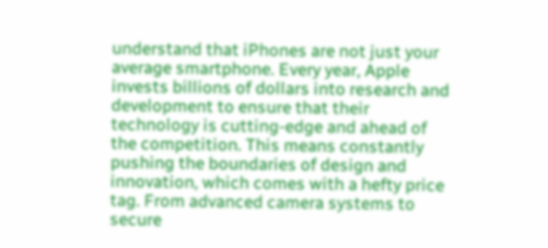understand that iPhones are not just your average smartphone. Every year, Apple invests billions of dollars into research and development to ensure that their technology is cutting-edge and ahead of the competition. This means constantly pushing the boundaries of design and innovation, which comes with a hefty price tag. From advanced camera systems to secure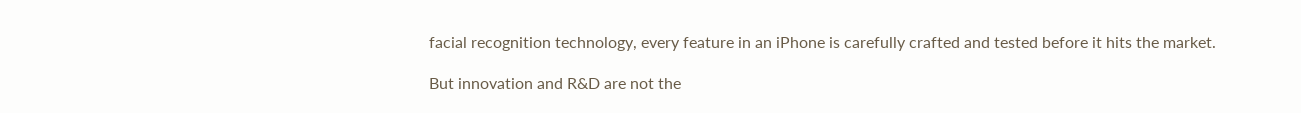facial recognition technology, every feature in an iPhone is carefully crafted and tested before it hits the market.

But innovation and R&D are not the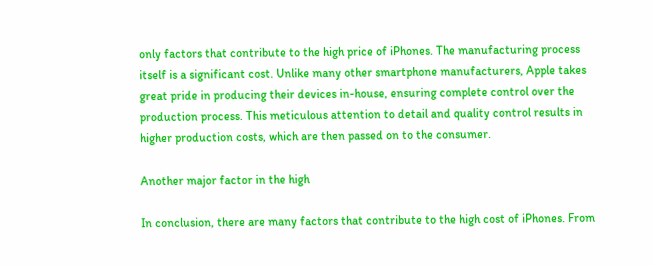only factors that contribute to the high price of iPhones. The manufacturing process itself is a significant cost. Unlike many other smartphone manufacturers, Apple takes great pride in producing their devices in-house, ensuring complete control over the production process. This meticulous attention to detail and quality control results in higher production costs, which are then passed on to the consumer.

Another major factor in the high

In conclusion, there are many factors that contribute to the high cost of iPhones. From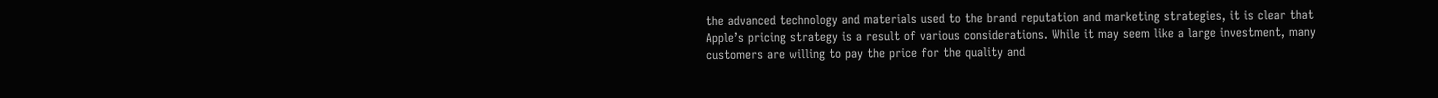the advanced technology and materials used to the brand reputation and marketing strategies, it is clear that Apple’s pricing strategy is a result of various considerations. While it may seem like a large investment, many customers are willing to pay the price for the quality and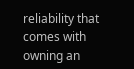reliability that comes with owning an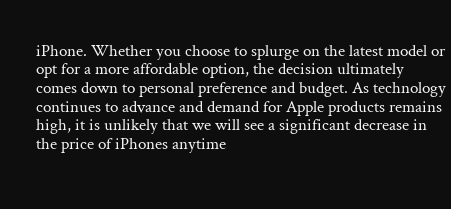iPhone. Whether you choose to splurge on the latest model or opt for a more affordable option, the decision ultimately comes down to personal preference and budget. As technology continues to advance and demand for Apple products remains high, it is unlikely that we will see a significant decrease in the price of iPhones anytime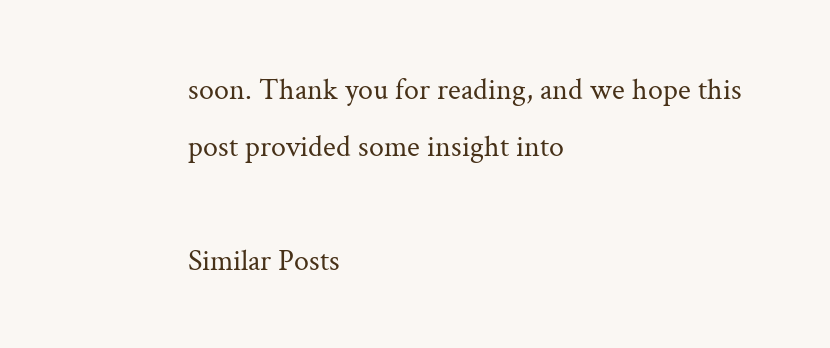soon. Thank you for reading, and we hope this post provided some insight into

Similar Posts